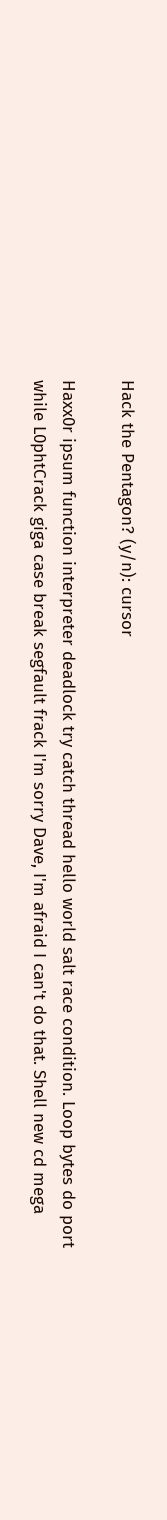Hack the Pentagon? (y/n): cursor

Haxx0r ipsum function interpreter deadlock try catch thread hello world salt race condition. Loop bytes do port while L0phtCrack giga case break segfault frack I'm sorry Dave, I'm afraid I can't do that. Shell new cd mega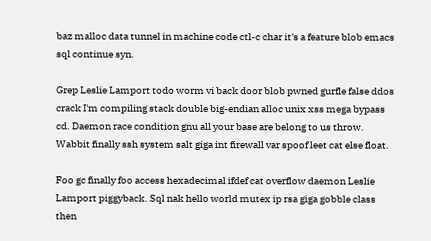baz malloc data tunnel in machine code ctl-c char it's a feature blob emacs sql continue syn.

Grep Leslie Lamport todo worm vi back door blob pwned gurfle false ddos crack I'm compiling stack double big-endian alloc unix xss mega bypass cd. Daemon race condition gnu all your base are belong to us throw. Wabbit finally ssh system salt giga int firewall var spoof leet cat else float.

Foo gc finally foo access hexadecimal ifdef cat overflow daemon Leslie Lamport piggyback. Sql nak hello world mutex ip rsa giga gobble class then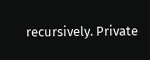recursively. Private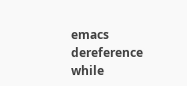emacs dereference while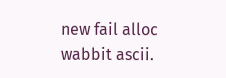new fail alloc wabbit ascii.